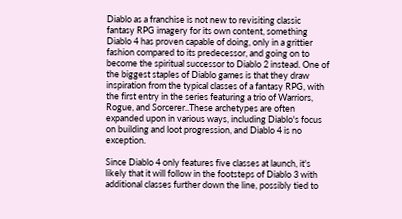Diablo as a franchise is not new to revisiting classic fantasy RPG imagery for its own content, something Diablo 4 has proven capable of doing, only in a grittier fashion compared to its predecessor, and going on to become the spiritual successor to Diablo 2 instead. One of the biggest staples of Diablo games is that they draw inspiration from the typical classes of a fantasy RPG, with the first entry in the series featuring a trio of Warriors, Rogue, and Sorcerer..These archetypes are often expanded upon in various ways, including Diablo's focus on building and loot progression, and Diablo 4 is no exception.

Since Diablo 4 only features five classes at launch, it's likely that it will follow in the footsteps of Diablo 3 with additional classes further down the line, possibly tied to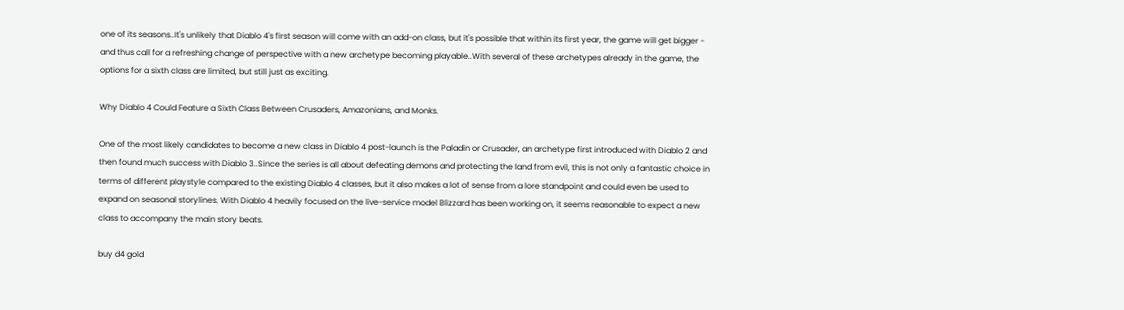one of its seasons..It's unlikely that Diablo 4's first season will come with an add-on class, but it's possible that within its first year, the game will get bigger - and thus call for a refreshing change of perspective with a new archetype becoming playable..With several of these archetypes already in the game, the options for a sixth class are limited, but still just as exciting.

Why Diablo 4 Could Feature a Sixth Class Between Crusaders, Amazonians, and Monks.

One of the most likely candidates to become a new class in Diablo 4 post-launch is the Paladin or Crusader, an archetype first introduced with Diablo 2 and then found much success with Diablo 3..Since the series is all about defeating demons and protecting the land from evil, this is not only a fantastic choice in terms of different playstyle compared to the existing Diablo 4 classes, but it also makes a lot of sense from a lore standpoint and could even be used to expand on seasonal storylines. With Diablo 4 heavily focused on the live-service model Blizzard has been working on, it seems reasonable to expect a new class to accompany the main story beats.

buy d4 gold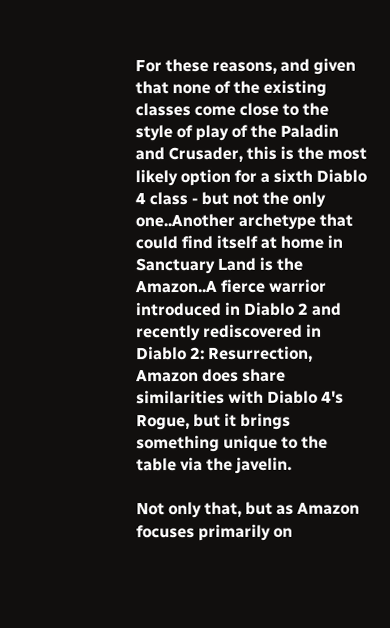For these reasons, and given that none of the existing classes come close to the style of play of the Paladin and Crusader, this is the most likely option for a sixth Diablo 4 class - but not the only one..Another archetype that could find itself at home in Sanctuary Land is the Amazon..A fierce warrior introduced in Diablo 2 and recently rediscovered in Diablo 2: Resurrection, Amazon does share similarities with Diablo 4's Rogue, but it brings something unique to the table via the javelin.

Not only that, but as Amazon focuses primarily on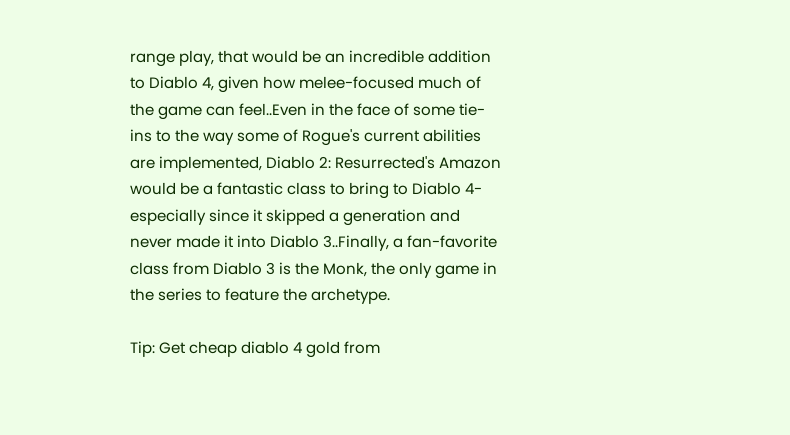range play, that would be an incredible addition to Diablo 4, given how melee-focused much of the game can feel..Even in the face of some tie-ins to the way some of Rogue's current abilities are implemented, Diablo 2: Resurrected's Amazon would be a fantastic class to bring to Diablo 4-especially since it skipped a generation and never made it into Diablo 3..Finally, a fan-favorite class from Diablo 3 is the Monk, the only game in the series to feature the archetype.

Tip: Get cheap diablo 4 gold from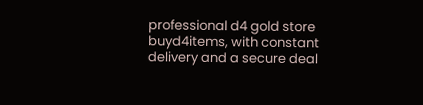professional d4 gold store buyd4items, with constant delivery and a secure deal